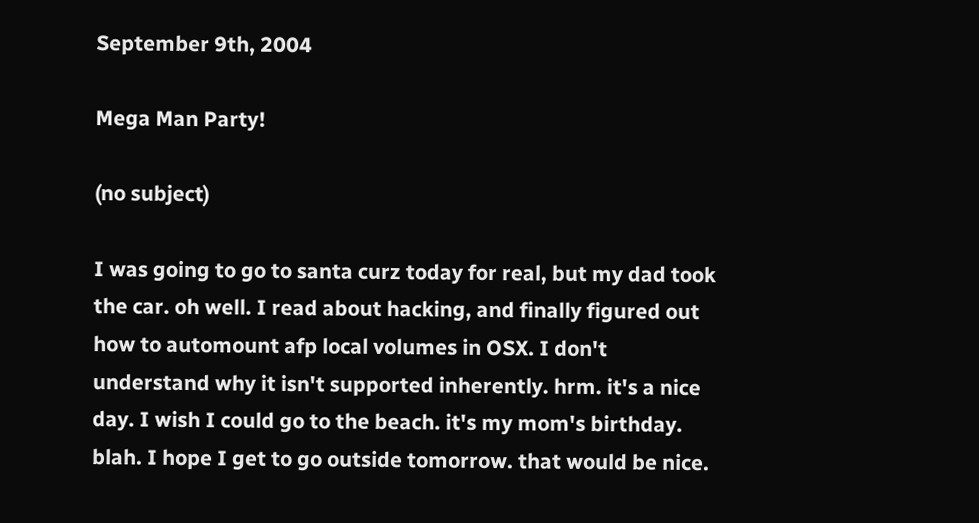September 9th, 2004

Mega Man Party!

(no subject)

I was going to go to santa curz today for real, but my dad took the car. oh well. I read about hacking, and finally figured out how to automount afp local volumes in OSX. I don't understand why it isn't supported inherently. hrm. it's a nice day. I wish I could go to the beach. it's my mom's birthday. blah. I hope I get to go outside tomorrow. that would be nice.